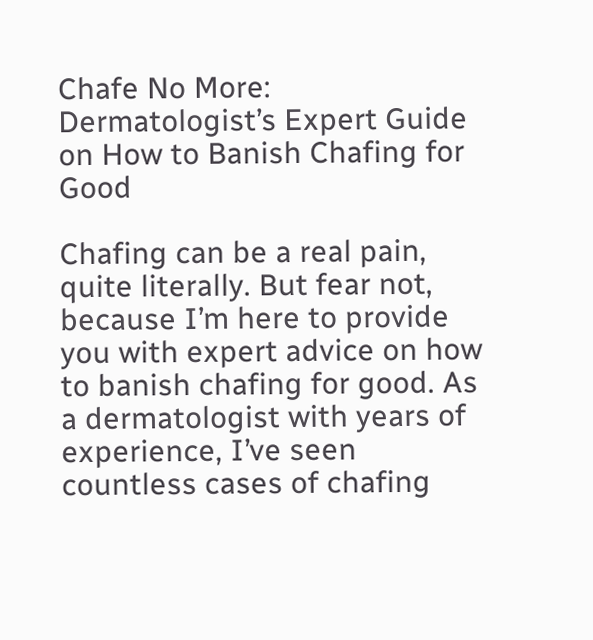Chafe No More: Dermatologist’s Expert Guide on How to Banish Chafing for Good

Chafing can be a real pain, quite literally. But fear not, because I’m here to provide you with expert advice on how to banish chafing for good. As a dermatologist with years of experience, I’ve seen countless cases of chafing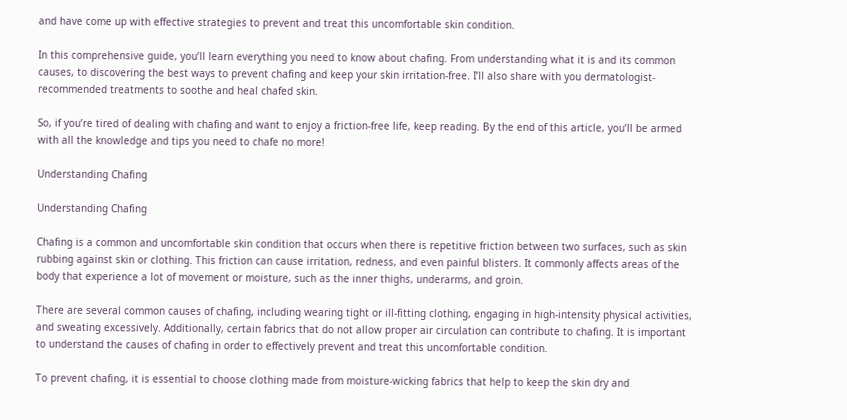and have come up with effective strategies to prevent and treat this uncomfortable skin condition.

In this comprehensive guide, you’ll learn everything you need to know about chafing. From understanding what it is and its common causes, to discovering the best ways to prevent chafing and keep your skin irritation-free. I’ll also share with you dermatologist-recommended treatments to soothe and heal chafed skin.

So, if you’re tired of dealing with chafing and want to enjoy a friction-free life, keep reading. By the end of this article, you’ll be armed with all the knowledge and tips you need to chafe no more!

Understanding Chafing

Understanding Chafing

Chafing is a common and uncomfortable skin condition that occurs when there is repetitive friction between two surfaces, such as skin rubbing against skin or clothing. This friction can cause irritation, redness, and even painful blisters. It commonly affects areas of the body that experience a lot of movement or moisture, such as the inner thighs, underarms, and groin.

There are several common causes of chafing, including wearing tight or ill-fitting clothing, engaging in high-intensity physical activities, and sweating excessively. Additionally, certain fabrics that do not allow proper air circulation can contribute to chafing. It is important to understand the causes of chafing in order to effectively prevent and treat this uncomfortable condition.

To prevent chafing, it is essential to choose clothing made from moisture-wicking fabrics that help to keep the skin dry and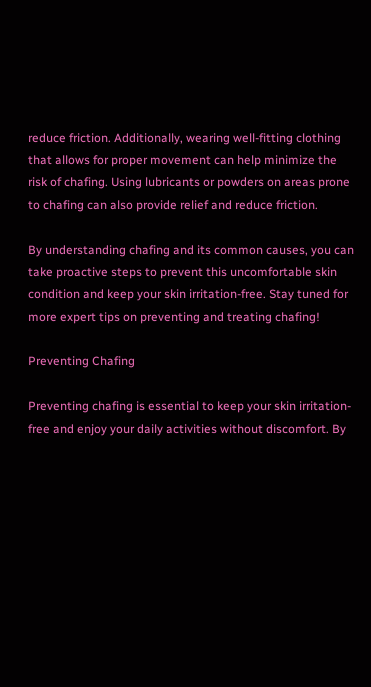reduce friction. Additionally, wearing well-fitting clothing that allows for proper movement can help minimize the risk of chafing. Using lubricants or powders on areas prone to chafing can also provide relief and reduce friction.

By understanding chafing and its common causes, you can take proactive steps to prevent this uncomfortable skin condition and keep your skin irritation-free. Stay tuned for more expert tips on preventing and treating chafing!

Preventing Chafing

Preventing chafing is essential to keep your skin irritation-free and enjoy your daily activities without discomfort. By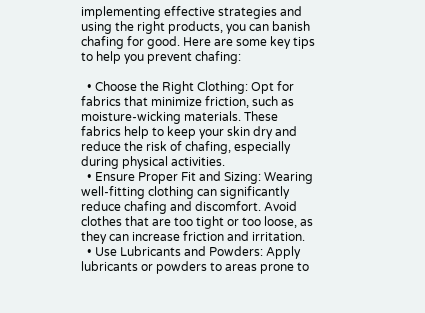implementing effective strategies and using the right products, you can banish chafing for good. Here are some key tips to help you prevent chafing:

  • Choose the Right Clothing: Opt for fabrics that minimize friction, such as moisture-wicking materials. These fabrics help to keep your skin dry and reduce the risk of chafing, especially during physical activities.
  • Ensure Proper Fit and Sizing: Wearing well-fitting clothing can significantly reduce chafing and discomfort. Avoid clothes that are too tight or too loose, as they can increase friction and irritation.
  • Use Lubricants and Powders: Apply lubricants or powders to areas prone to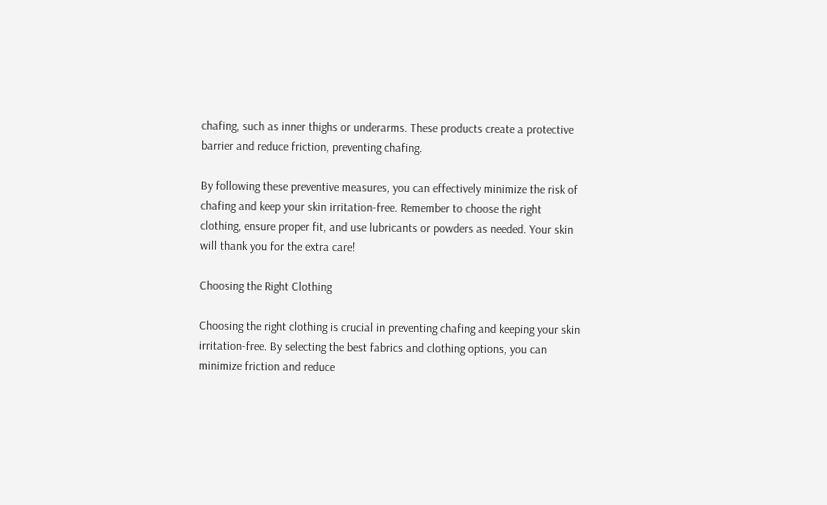chafing, such as inner thighs or underarms. These products create a protective barrier and reduce friction, preventing chafing.

By following these preventive measures, you can effectively minimize the risk of chafing and keep your skin irritation-free. Remember to choose the right clothing, ensure proper fit, and use lubricants or powders as needed. Your skin will thank you for the extra care!

Choosing the Right Clothing

Choosing the right clothing is crucial in preventing chafing and keeping your skin irritation-free. By selecting the best fabrics and clothing options, you can minimize friction and reduce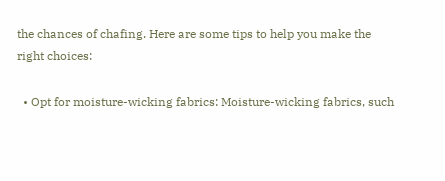the chances of chafing. Here are some tips to help you make the right choices:

  • Opt for moisture-wicking fabrics: Moisture-wicking fabrics, such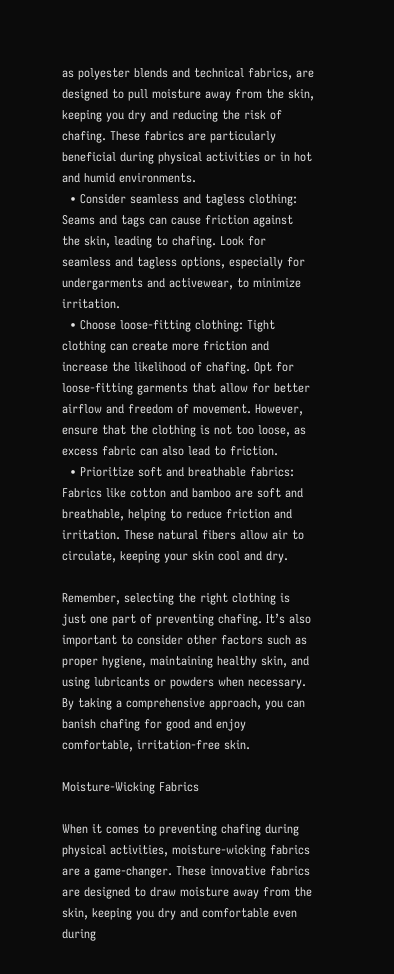as polyester blends and technical fabrics, are designed to pull moisture away from the skin, keeping you dry and reducing the risk of chafing. These fabrics are particularly beneficial during physical activities or in hot and humid environments.
  • Consider seamless and tagless clothing: Seams and tags can cause friction against the skin, leading to chafing. Look for seamless and tagless options, especially for undergarments and activewear, to minimize irritation.
  • Choose loose-fitting clothing: Tight clothing can create more friction and increase the likelihood of chafing. Opt for loose-fitting garments that allow for better airflow and freedom of movement. However, ensure that the clothing is not too loose, as excess fabric can also lead to friction.
  • Prioritize soft and breathable fabrics: Fabrics like cotton and bamboo are soft and breathable, helping to reduce friction and irritation. These natural fibers allow air to circulate, keeping your skin cool and dry.

Remember, selecting the right clothing is just one part of preventing chafing. It’s also important to consider other factors such as proper hygiene, maintaining healthy skin, and using lubricants or powders when necessary. By taking a comprehensive approach, you can banish chafing for good and enjoy comfortable, irritation-free skin.

Moisture-Wicking Fabrics

When it comes to preventing chafing during physical activities, moisture-wicking fabrics are a game-changer. These innovative fabrics are designed to draw moisture away from the skin, keeping you dry and comfortable even during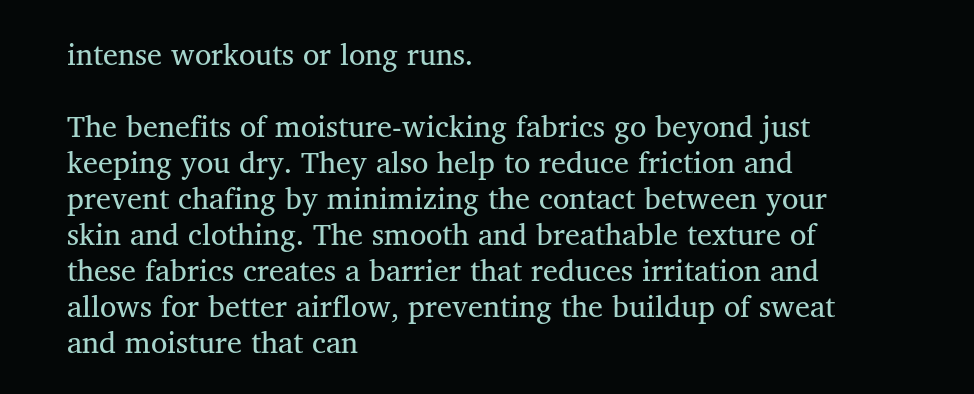intense workouts or long runs.

The benefits of moisture-wicking fabrics go beyond just keeping you dry. They also help to reduce friction and prevent chafing by minimizing the contact between your skin and clothing. The smooth and breathable texture of these fabrics creates a barrier that reduces irritation and allows for better airflow, preventing the buildup of sweat and moisture that can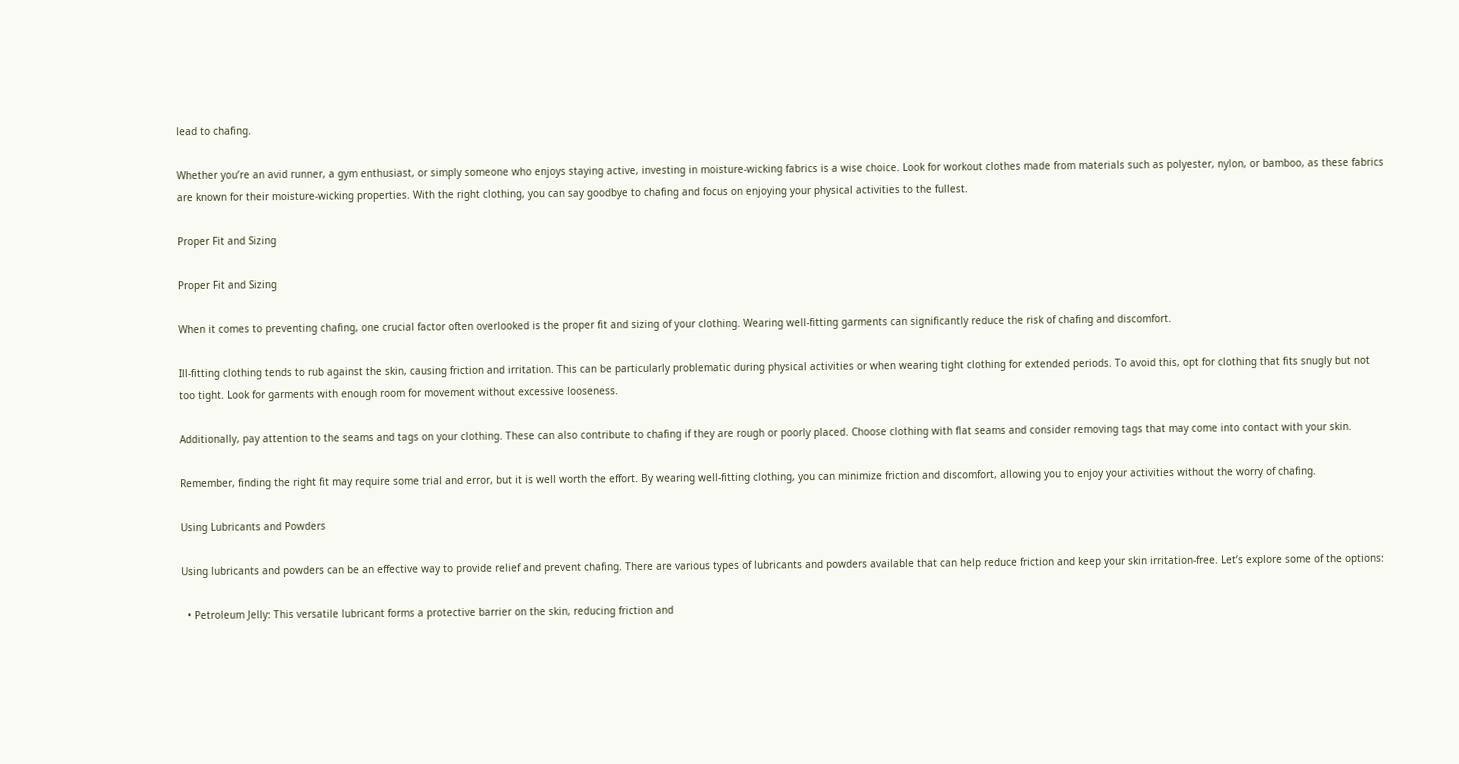lead to chafing.

Whether you’re an avid runner, a gym enthusiast, or simply someone who enjoys staying active, investing in moisture-wicking fabrics is a wise choice. Look for workout clothes made from materials such as polyester, nylon, or bamboo, as these fabrics are known for their moisture-wicking properties. With the right clothing, you can say goodbye to chafing and focus on enjoying your physical activities to the fullest.

Proper Fit and Sizing

Proper Fit and Sizing

When it comes to preventing chafing, one crucial factor often overlooked is the proper fit and sizing of your clothing. Wearing well-fitting garments can significantly reduce the risk of chafing and discomfort.

Ill-fitting clothing tends to rub against the skin, causing friction and irritation. This can be particularly problematic during physical activities or when wearing tight clothing for extended periods. To avoid this, opt for clothing that fits snugly but not too tight. Look for garments with enough room for movement without excessive looseness.

Additionally, pay attention to the seams and tags on your clothing. These can also contribute to chafing if they are rough or poorly placed. Choose clothing with flat seams and consider removing tags that may come into contact with your skin.

Remember, finding the right fit may require some trial and error, but it is well worth the effort. By wearing well-fitting clothing, you can minimize friction and discomfort, allowing you to enjoy your activities without the worry of chafing.

Using Lubricants and Powders

Using lubricants and powders can be an effective way to provide relief and prevent chafing. There are various types of lubricants and powders available that can help reduce friction and keep your skin irritation-free. Let’s explore some of the options:

  • Petroleum Jelly: This versatile lubricant forms a protective barrier on the skin, reducing friction and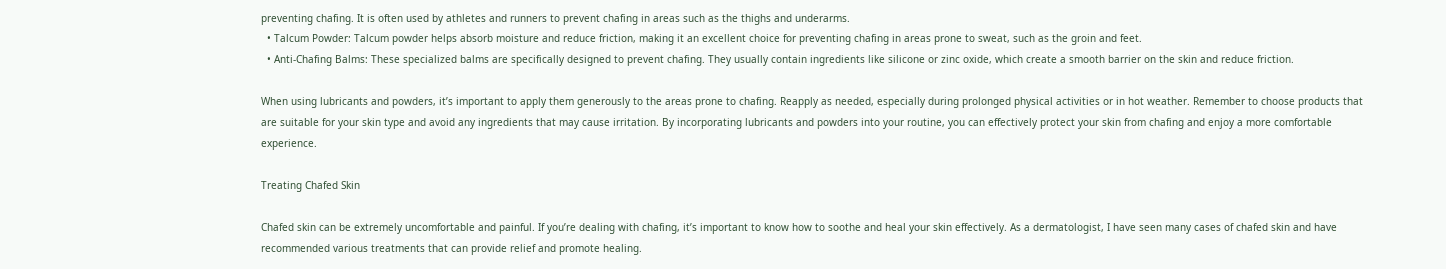preventing chafing. It is often used by athletes and runners to prevent chafing in areas such as the thighs and underarms.
  • Talcum Powder: Talcum powder helps absorb moisture and reduce friction, making it an excellent choice for preventing chafing in areas prone to sweat, such as the groin and feet.
  • Anti-Chafing Balms: These specialized balms are specifically designed to prevent chafing. They usually contain ingredients like silicone or zinc oxide, which create a smooth barrier on the skin and reduce friction.

When using lubricants and powders, it’s important to apply them generously to the areas prone to chafing. Reapply as needed, especially during prolonged physical activities or in hot weather. Remember to choose products that are suitable for your skin type and avoid any ingredients that may cause irritation. By incorporating lubricants and powders into your routine, you can effectively protect your skin from chafing and enjoy a more comfortable experience.

Treating Chafed Skin

Chafed skin can be extremely uncomfortable and painful. If you’re dealing with chafing, it’s important to know how to soothe and heal your skin effectively. As a dermatologist, I have seen many cases of chafed skin and have recommended various treatments that can provide relief and promote healing.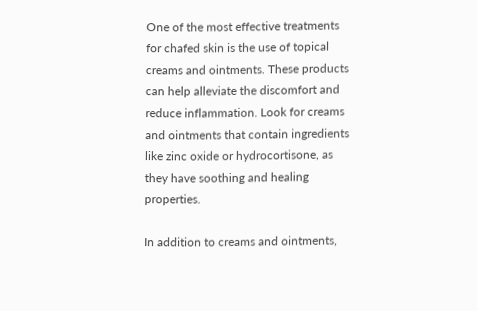One of the most effective treatments for chafed skin is the use of topical creams and ointments. These products can help alleviate the discomfort and reduce inflammation. Look for creams and ointments that contain ingredients like zinc oxide or hydrocortisone, as they have soothing and healing properties.

In addition to creams and ointments,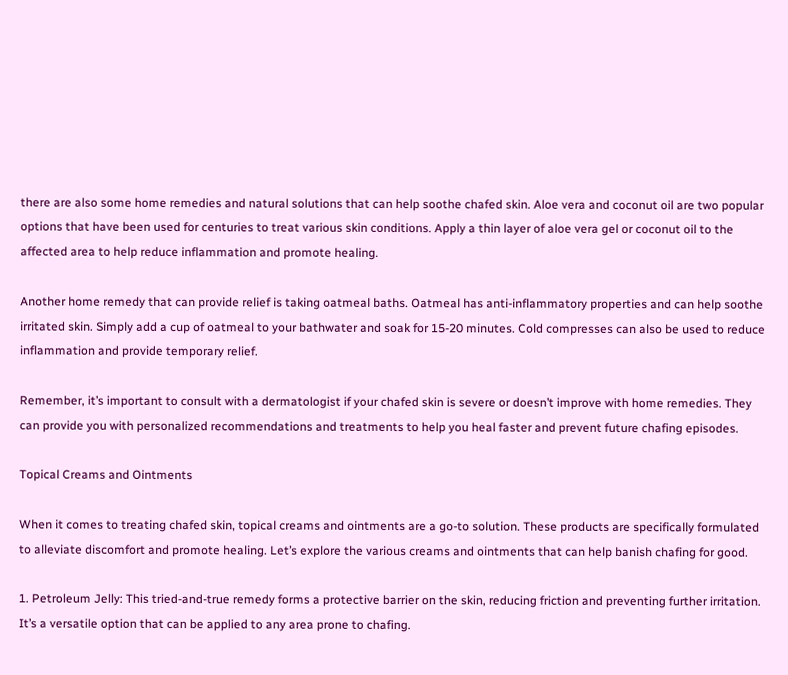there are also some home remedies and natural solutions that can help soothe chafed skin. Aloe vera and coconut oil are two popular options that have been used for centuries to treat various skin conditions. Apply a thin layer of aloe vera gel or coconut oil to the affected area to help reduce inflammation and promote healing.

Another home remedy that can provide relief is taking oatmeal baths. Oatmeal has anti-inflammatory properties and can help soothe irritated skin. Simply add a cup of oatmeal to your bathwater and soak for 15-20 minutes. Cold compresses can also be used to reduce inflammation and provide temporary relief.

Remember, it’s important to consult with a dermatologist if your chafed skin is severe or doesn’t improve with home remedies. They can provide you with personalized recommendations and treatments to help you heal faster and prevent future chafing episodes.

Topical Creams and Ointments

When it comes to treating chafed skin, topical creams and ointments are a go-to solution. These products are specifically formulated to alleviate discomfort and promote healing. Let’s explore the various creams and ointments that can help banish chafing for good.

1. Petroleum Jelly: This tried-and-true remedy forms a protective barrier on the skin, reducing friction and preventing further irritation. It’s a versatile option that can be applied to any area prone to chafing.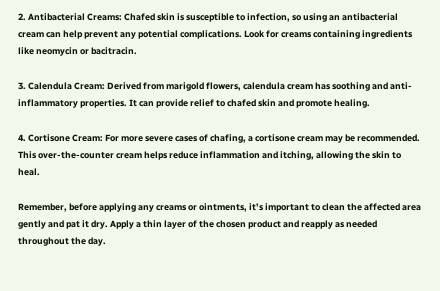2. Antibacterial Creams: Chafed skin is susceptible to infection, so using an antibacterial cream can help prevent any potential complications. Look for creams containing ingredients like neomycin or bacitracin.

3. Calendula Cream: Derived from marigold flowers, calendula cream has soothing and anti-inflammatory properties. It can provide relief to chafed skin and promote healing.

4. Cortisone Cream: For more severe cases of chafing, a cortisone cream may be recommended. This over-the-counter cream helps reduce inflammation and itching, allowing the skin to heal.

Remember, before applying any creams or ointments, it’s important to clean the affected area gently and pat it dry. Apply a thin layer of the chosen product and reapply as needed throughout the day.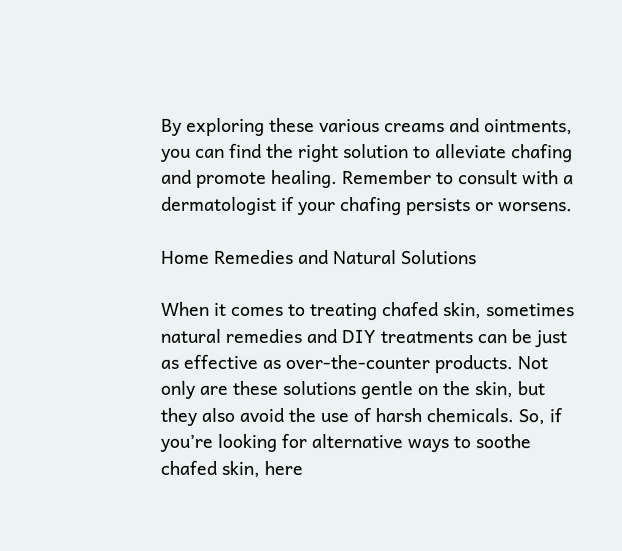By exploring these various creams and ointments, you can find the right solution to alleviate chafing and promote healing. Remember to consult with a dermatologist if your chafing persists or worsens.

Home Remedies and Natural Solutions

When it comes to treating chafed skin, sometimes natural remedies and DIY treatments can be just as effective as over-the-counter products. Not only are these solutions gentle on the skin, but they also avoid the use of harsh chemicals. So, if you’re looking for alternative ways to soothe chafed skin, here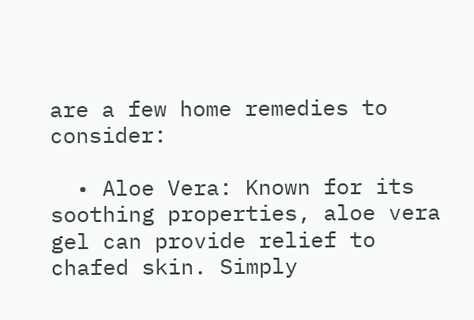are a few home remedies to consider:

  • Aloe Vera: Known for its soothing properties, aloe vera gel can provide relief to chafed skin. Simply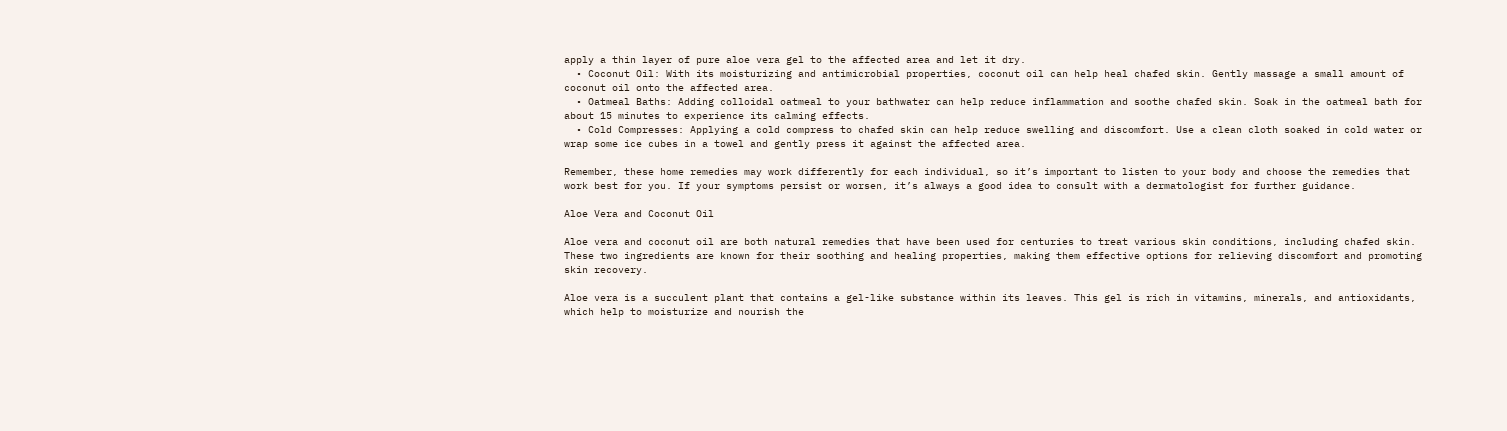apply a thin layer of pure aloe vera gel to the affected area and let it dry.
  • Coconut Oil: With its moisturizing and antimicrobial properties, coconut oil can help heal chafed skin. Gently massage a small amount of coconut oil onto the affected area.
  • Oatmeal Baths: Adding colloidal oatmeal to your bathwater can help reduce inflammation and soothe chafed skin. Soak in the oatmeal bath for about 15 minutes to experience its calming effects.
  • Cold Compresses: Applying a cold compress to chafed skin can help reduce swelling and discomfort. Use a clean cloth soaked in cold water or wrap some ice cubes in a towel and gently press it against the affected area.

Remember, these home remedies may work differently for each individual, so it’s important to listen to your body and choose the remedies that work best for you. If your symptoms persist or worsen, it’s always a good idea to consult with a dermatologist for further guidance.

Aloe Vera and Coconut Oil

Aloe vera and coconut oil are both natural remedies that have been used for centuries to treat various skin conditions, including chafed skin. These two ingredients are known for their soothing and healing properties, making them effective options for relieving discomfort and promoting skin recovery.

Aloe vera is a succulent plant that contains a gel-like substance within its leaves. This gel is rich in vitamins, minerals, and antioxidants, which help to moisturize and nourish the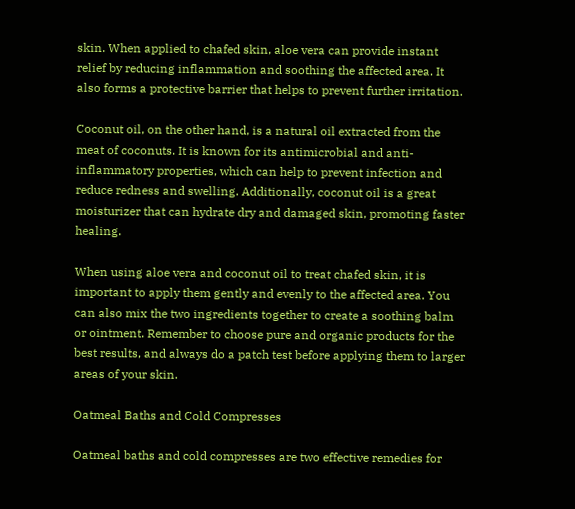skin. When applied to chafed skin, aloe vera can provide instant relief by reducing inflammation and soothing the affected area. It also forms a protective barrier that helps to prevent further irritation.

Coconut oil, on the other hand, is a natural oil extracted from the meat of coconuts. It is known for its antimicrobial and anti-inflammatory properties, which can help to prevent infection and reduce redness and swelling. Additionally, coconut oil is a great moisturizer that can hydrate dry and damaged skin, promoting faster healing.

When using aloe vera and coconut oil to treat chafed skin, it is important to apply them gently and evenly to the affected area. You can also mix the two ingredients together to create a soothing balm or ointment. Remember to choose pure and organic products for the best results, and always do a patch test before applying them to larger areas of your skin.

Oatmeal Baths and Cold Compresses

Oatmeal baths and cold compresses are two effective remedies for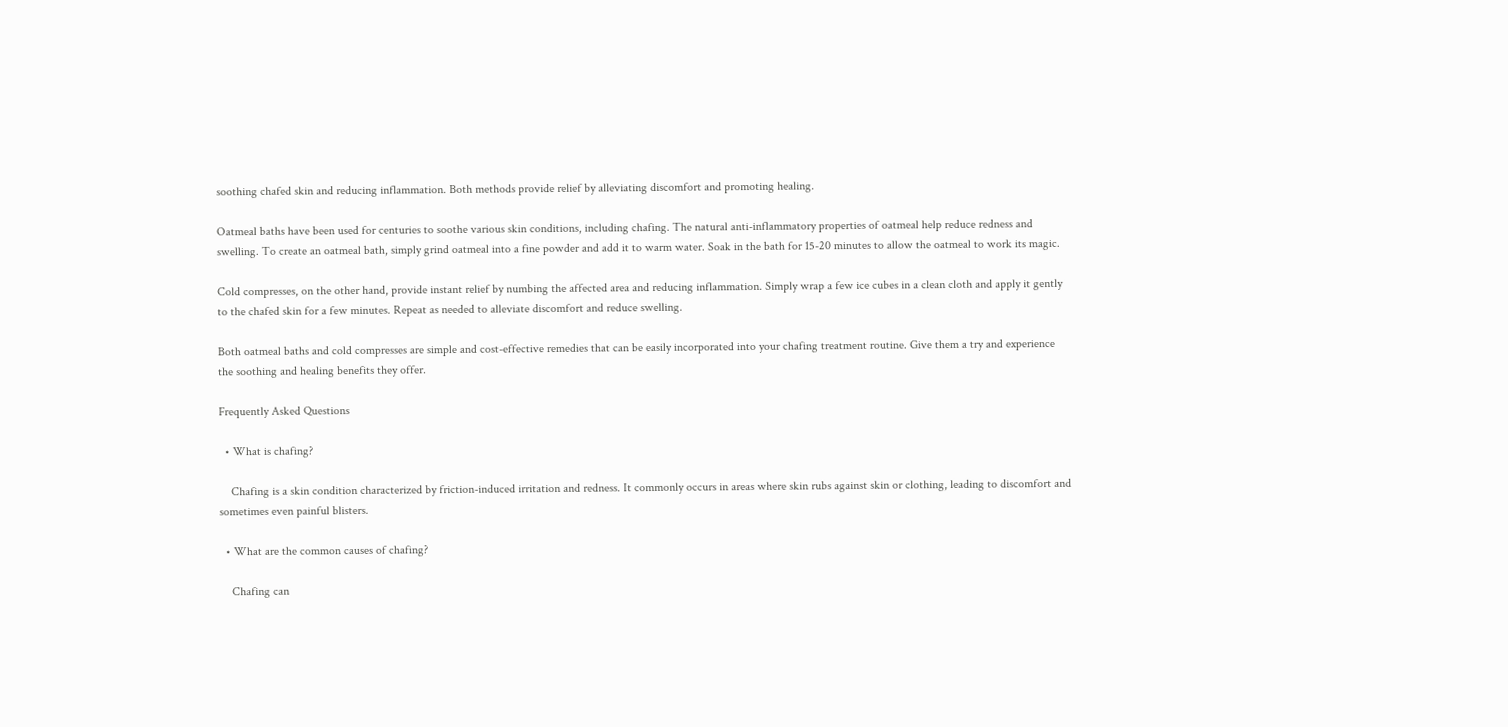soothing chafed skin and reducing inflammation. Both methods provide relief by alleviating discomfort and promoting healing.

Oatmeal baths have been used for centuries to soothe various skin conditions, including chafing. The natural anti-inflammatory properties of oatmeal help reduce redness and swelling. To create an oatmeal bath, simply grind oatmeal into a fine powder and add it to warm water. Soak in the bath for 15-20 minutes to allow the oatmeal to work its magic.

Cold compresses, on the other hand, provide instant relief by numbing the affected area and reducing inflammation. Simply wrap a few ice cubes in a clean cloth and apply it gently to the chafed skin for a few minutes. Repeat as needed to alleviate discomfort and reduce swelling.

Both oatmeal baths and cold compresses are simple and cost-effective remedies that can be easily incorporated into your chafing treatment routine. Give them a try and experience the soothing and healing benefits they offer.

Frequently Asked Questions

  • What is chafing?

    Chafing is a skin condition characterized by friction-induced irritation and redness. It commonly occurs in areas where skin rubs against skin or clothing, leading to discomfort and sometimes even painful blisters.

  • What are the common causes of chafing?

    Chafing can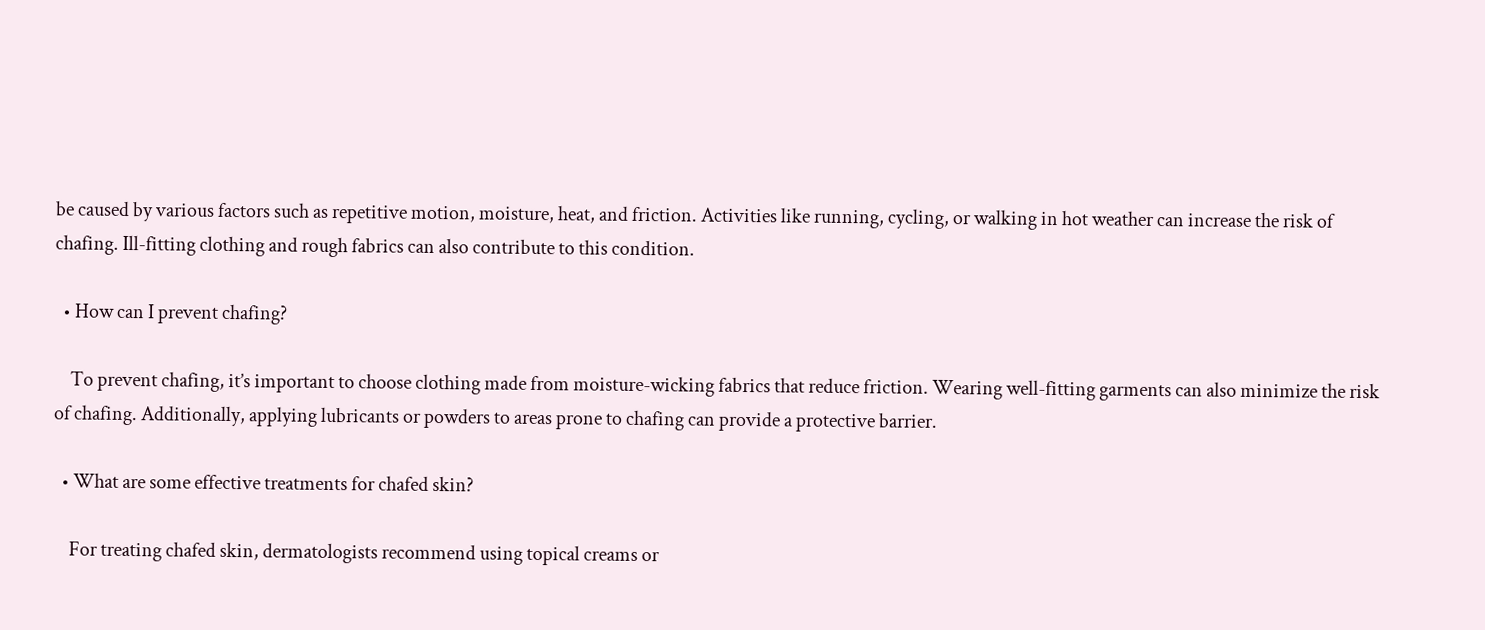be caused by various factors such as repetitive motion, moisture, heat, and friction. Activities like running, cycling, or walking in hot weather can increase the risk of chafing. Ill-fitting clothing and rough fabrics can also contribute to this condition.

  • How can I prevent chafing?

    To prevent chafing, it’s important to choose clothing made from moisture-wicking fabrics that reduce friction. Wearing well-fitting garments can also minimize the risk of chafing. Additionally, applying lubricants or powders to areas prone to chafing can provide a protective barrier.

  • What are some effective treatments for chafed skin?

    For treating chafed skin, dermatologists recommend using topical creams or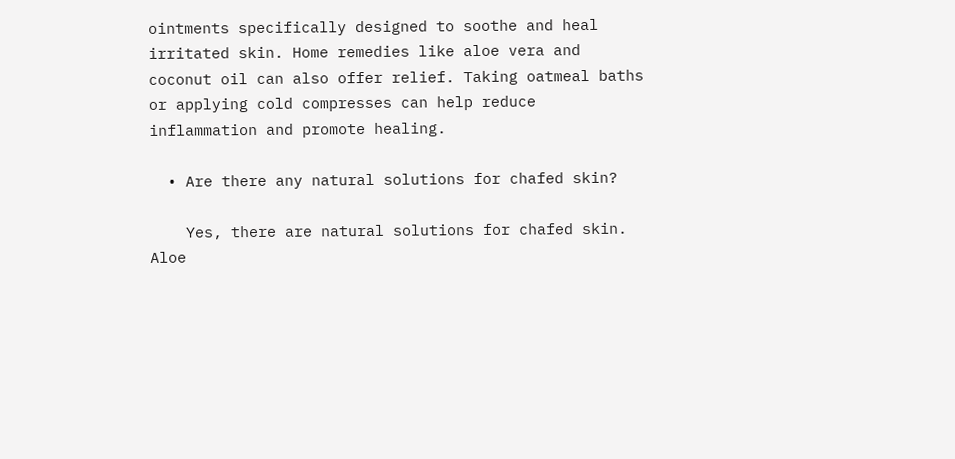ointments specifically designed to soothe and heal irritated skin. Home remedies like aloe vera and coconut oil can also offer relief. Taking oatmeal baths or applying cold compresses can help reduce inflammation and promote healing.

  • Are there any natural solutions for chafed skin?

    Yes, there are natural solutions for chafed skin. Aloe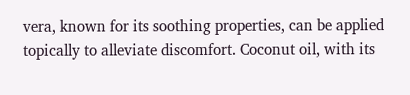vera, known for its soothing properties, can be applied topically to alleviate discomfort. Coconut oil, with its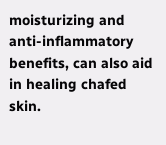moisturizing and anti-inflammatory benefits, can also aid in healing chafed skin.